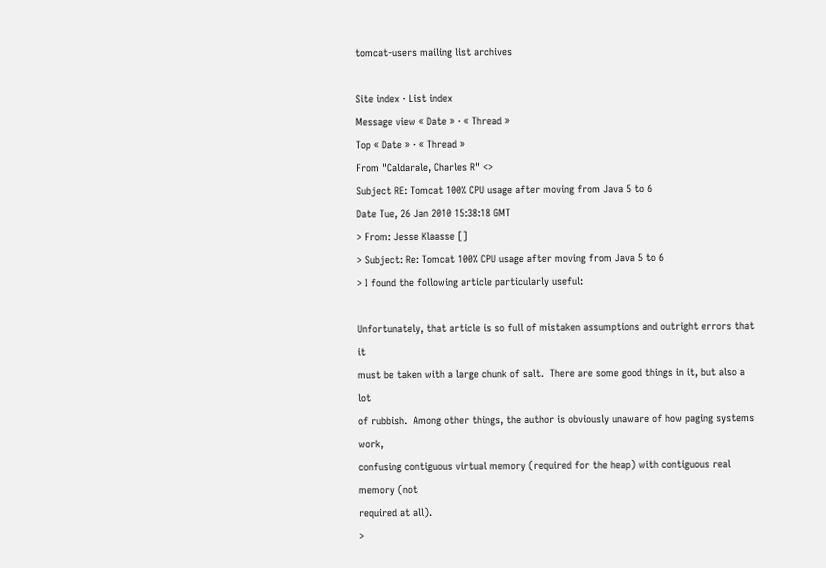tomcat-users mailing list archives

Site index · List index
Message view « Date » · « Thread »
Top « Date » · « Thread »
From "Caldarale, Charles R" <>
Subject RE: Tomcat 100% CPU usage after moving from Java 5 to 6
Date Tue, 26 Jan 2010 15:38:18 GMT
> From: Jesse Klaasse []
> Subject: Re: Tomcat 100% CPU usage after moving from Java 5 to 6
> I found the following article particularly useful:

Unfortunately, that article is so full of mistaken assumptions and outright errors that it
must be taken with a large chunk of salt.  There are some good things in it, but also a lot
of rubbish.  Among other things, the author is obviously unaware of how paging systems work,
confusing contiguous virtual memory (required for the heap) with contiguous real memory (not
required at all).
>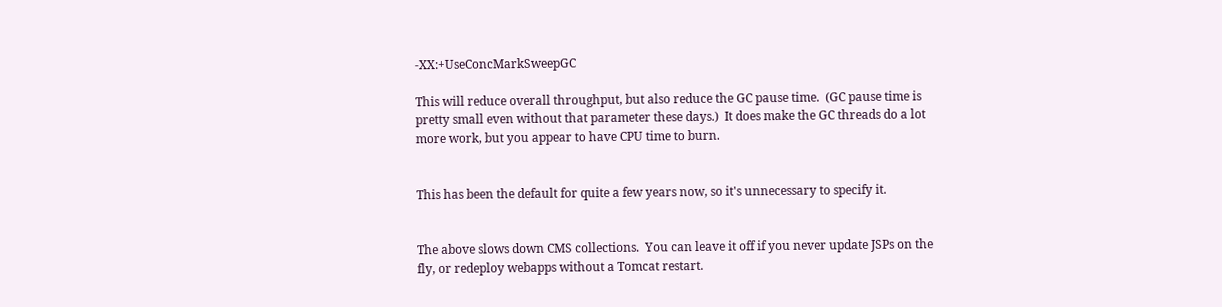-XX:+UseConcMarkSweepGC

This will reduce overall throughput, but also reduce the GC pause time.  (GC pause time is
pretty small even without that parameter these days.)  It does make the GC threads do a lot
more work, but you appear to have CPU time to burn.


This has been the default for quite a few years now, so it's unnecessary to specify it.


The above slows down CMS collections.  You can leave it off if you never update JSPs on the
fly, or redeploy webapps without a Tomcat restart.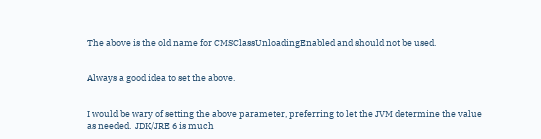The above is the old name for CMSClassUnloadingEnabled and should not be used.


Always a good idea to set the above.


I would be wary of setting the above parameter, preferring to let the JVM determine the value
as needed.  JDK/JRE 6 is much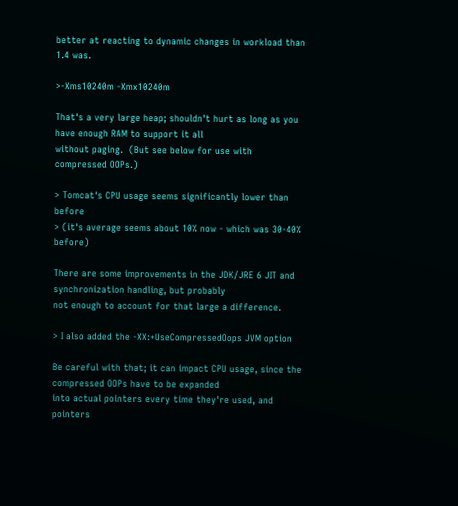better at reacting to dynamic changes in workload than 1.4 was.

>-Xms10240m -Xmx10240m

That's a very large heap; shouldn't hurt as long as you have enough RAM to support it all
without paging.  (But see below for use with compressed OOPs.)

> Tomcat's CPU usage seems significantly lower than before
> (it's average seems about 10% now - which was 30-40% before)

There are some improvements in the JDK/JRE 6 JIT and synchronization handling, but probably
not enough to account for that large a difference.

> I also added the -XX:+UseCompressedOops JVM option

Be careful with that; it can impact CPU usage, since the compressed OOPs have to be expanded
into actual pointers every time they're used, and pointers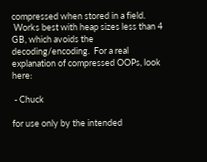compressed when stored in a field.
 Works best with heap sizes less than 4 GB, which avoids the decoding/encoding.  For a real
explanation of compressed OOPs, look here:

 - Chuck

for use only by the intended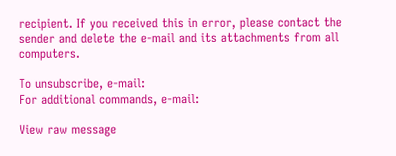recipient. If you received this in error, please contact the
sender and delete the e-mail and its attachments from all computers.

To unsubscribe, e-mail:
For additional commands, e-mail:

View raw message